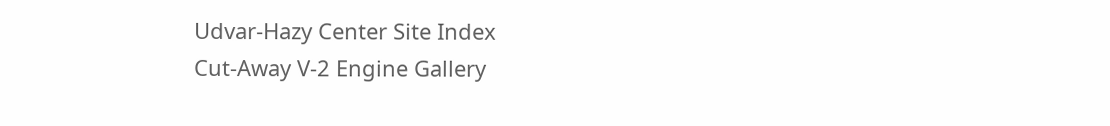Udvar-Hazy Center Site Index
Cut-Away V-2 Engine Gallery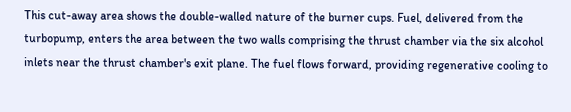This cut-away area shows the double-walled nature of the burner cups. Fuel, delivered from the turbopump, enters the area between the two walls comprising the thrust chamber via the six alcohol inlets near the thrust chamber's exit plane. The fuel flows forward, providing regenerative cooling to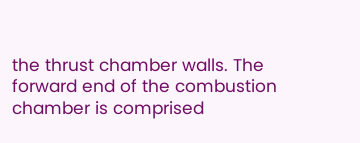the thrust chamber walls. The forward end of the combustion chamber is comprised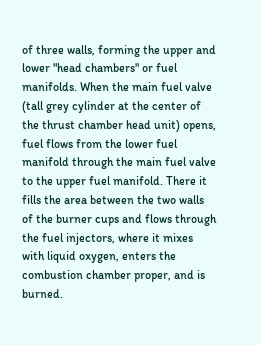of three walls, forming the upper and lower "head chambers" or fuel manifolds. When the main fuel valve (tall grey cylinder at the center of the thrust chamber head unit) opens, fuel flows from the lower fuel manifold through the main fuel valve to the upper fuel manifold. There it fills the area between the two walls of the burner cups and flows through the fuel injectors, where it mixes with liquid oxygen, enters the combustion chamber proper, and is burned.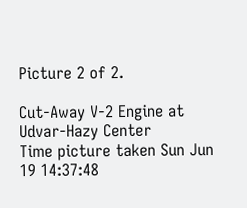Picture 2 of 2.

Cut-Away V-2 Engine at Udvar-Hazy Center
Time picture taken Sun Jun 19 14:37:48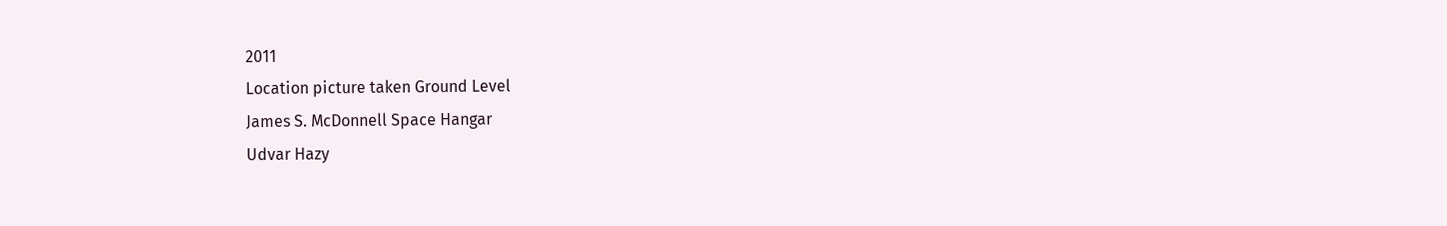2011
Location picture taken Ground Level
James S. McDonnell Space Hangar
Udvar Hazy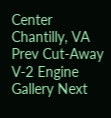Center
Chantilly, VA
Prev Cut-Away V-2 Engine Gallery Next